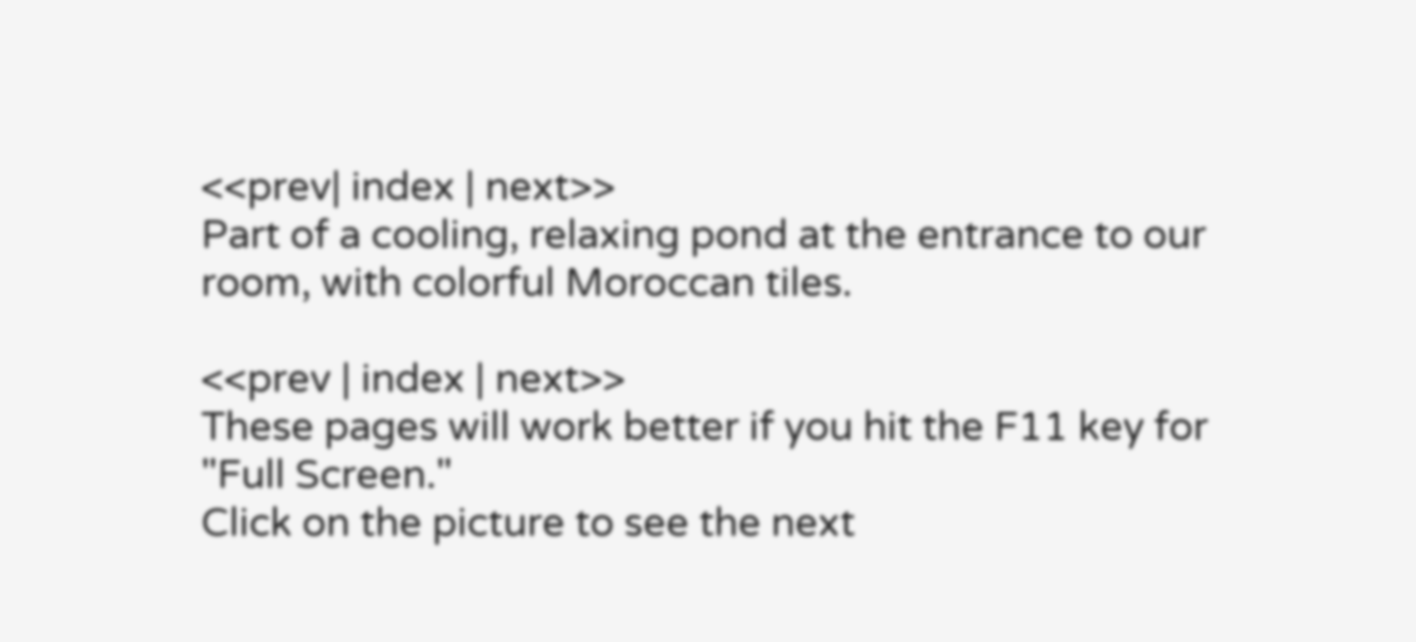<<prev| index | next>>
Part of a cooling, relaxing pond at the entrance to our room, with colorful Moroccan tiles.

<<prev | index | next>>
These pages will work better if you hit the F11 key for "Full Screen."
Click on the picture to see the next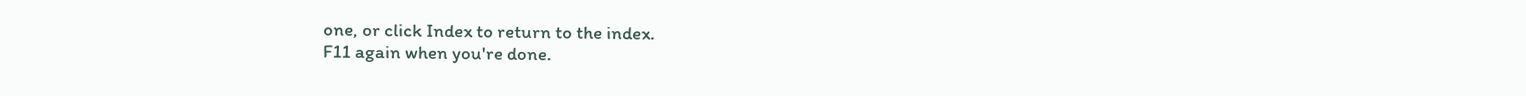one, or click Index to return to the index.
F11 again when you're done.